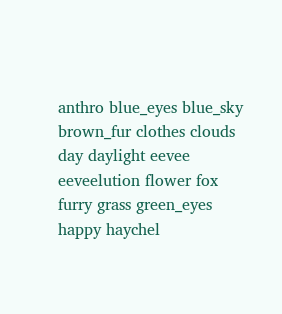anthro blue_eyes blue_sky brown_fur clothes clouds day daylight eevee eeveelution flower fox furry grass green_eyes happy haychel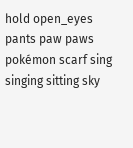hold open_eyes pants paw paws pokémon scarf sing singing sitting sky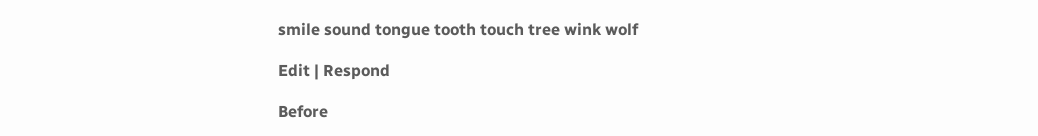smile sound tongue tooth touch tree wink wolf

Edit | Respond

Before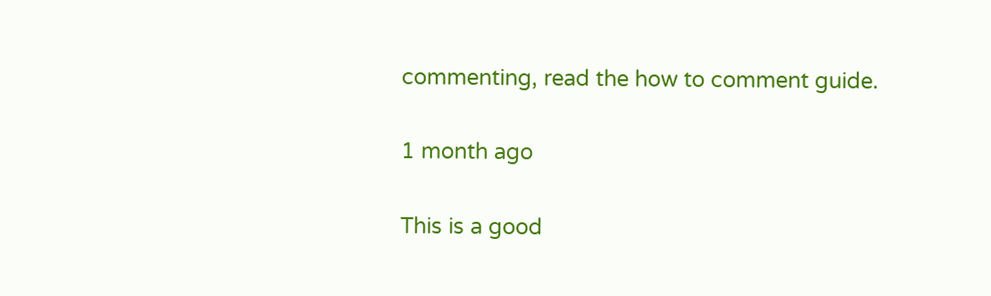commenting, read the how to comment guide.

1 month ago

This is a good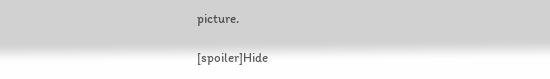picture.

[spoiler]Hide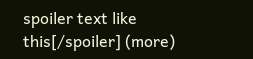spoiler text like this[/spoiler] (more)